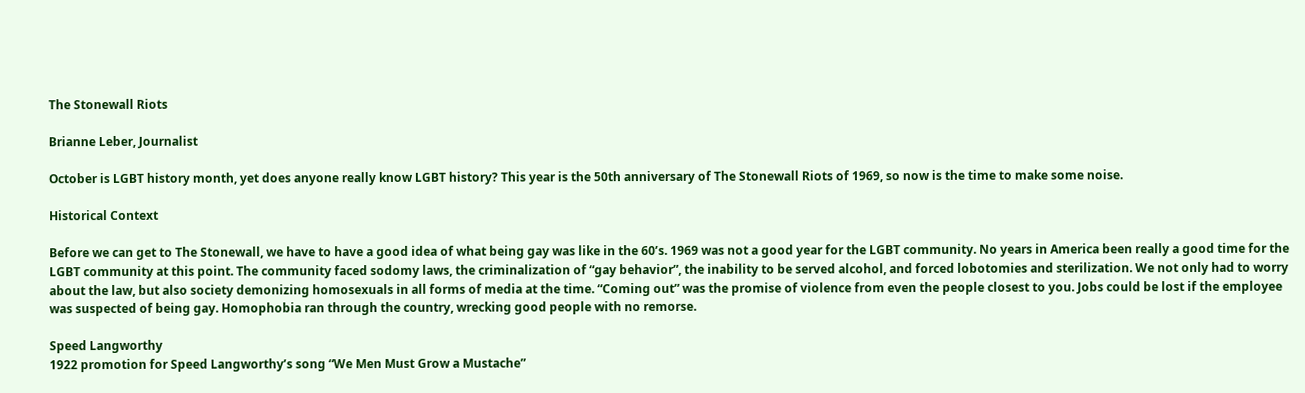The Stonewall Riots

Brianne Leber, Journalist

October is LGBT history month, yet does anyone really know LGBT history? This year is the 50th anniversary of The Stonewall Riots of 1969, so now is the time to make some noise.

Historical Context

Before we can get to The Stonewall, we have to have a good idea of what being gay was like in the 60’s. 1969 was not a good year for the LGBT community. No years in America been really a good time for the LGBT community at this point. The community faced sodomy laws, the criminalization of “gay behavior”, the inability to be served alcohol, and forced lobotomies and sterilization. We not only had to worry about the law, but also society demonizing homosexuals in all forms of media at the time. “Coming out” was the promise of violence from even the people closest to you. Jobs could be lost if the employee was suspected of being gay. Homophobia ran through the country, wrecking good people with no remorse.

Speed Langworthy
1922 promotion for Speed Langworthy’s song “We Men Must Grow a Mustache”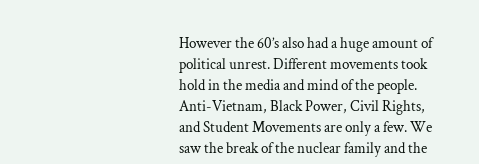However the 60’s also had a huge amount of political unrest. Different movements took hold in the media and mind of the people. Anti-Vietnam, Black Power, Civil Rights, and Student Movements are only a few. We saw the break of the nuclear family and the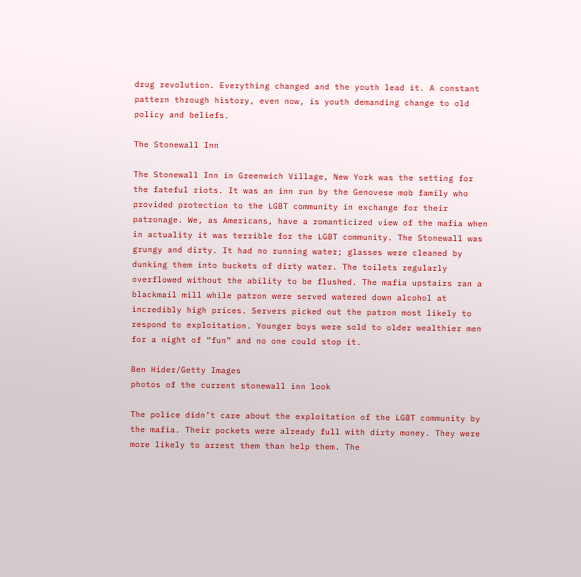drug revolution. Everything changed and the youth lead it. A constant pattern through history, even now, is youth demanding change to old policy and beliefs.

The Stonewall Inn

The Stonewall Inn in Greenwich Village, New York was the setting for the fateful riots. It was an inn run by the Genovese mob family who provided protection to the LGBT community in exchange for their patronage. We, as Americans, have a romanticized view of the mafia when in actuality it was terrible for the LGBT community. The Stonewall was grungy and dirty. It had no running water; glasses were cleaned by dunking them into buckets of dirty water. The toilets regularly overflowed without the ability to be flushed. The mafia upstairs ran a blackmail mill while patron were served watered down alcohol at incredibly high prices. Servers picked out the patron most likely to respond to exploitation. Younger boys were sold to older wealthier men for a night of “fun” and no one could stop it.

Ben Hider/Getty Images
photos of the current stonewall inn look

The police didn’t care about the exploitation of the LGBT community by the mafia. Their pockets were already full with dirty money. They were more likely to arrest them than help them. The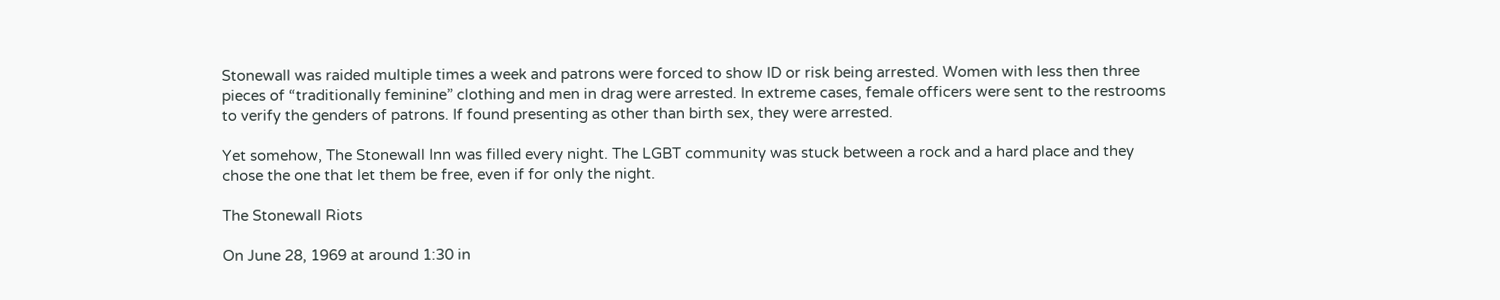Stonewall was raided multiple times a week and patrons were forced to show ID or risk being arrested. Women with less then three pieces of “traditionally feminine” clothing and men in drag were arrested. In extreme cases, female officers were sent to the restrooms to verify the genders of patrons. If found presenting as other than birth sex, they were arrested.

Yet somehow, The Stonewall Inn was filled every night. The LGBT community was stuck between a rock and a hard place and they chose the one that let them be free, even if for only the night.

The Stonewall Riots

On June 28, 1969 at around 1:30 in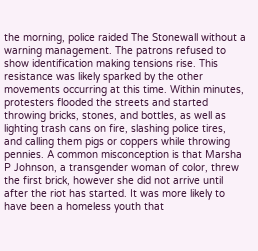the morning, police raided The Stonewall without a warning management. The patrons refused to show identification making tensions rise. This resistance was likely sparked by the other movements occurring at this time. Within minutes, protesters flooded the streets and started throwing bricks, stones, and bottles, as well as lighting trash cans on fire, slashing police tires, and calling them pigs or coppers while throwing pennies. A common misconception is that Marsha P Johnson, a transgender woman of color, threw the first brick, however she did not arrive until after the riot has started. It was more likely to have been a homeless youth that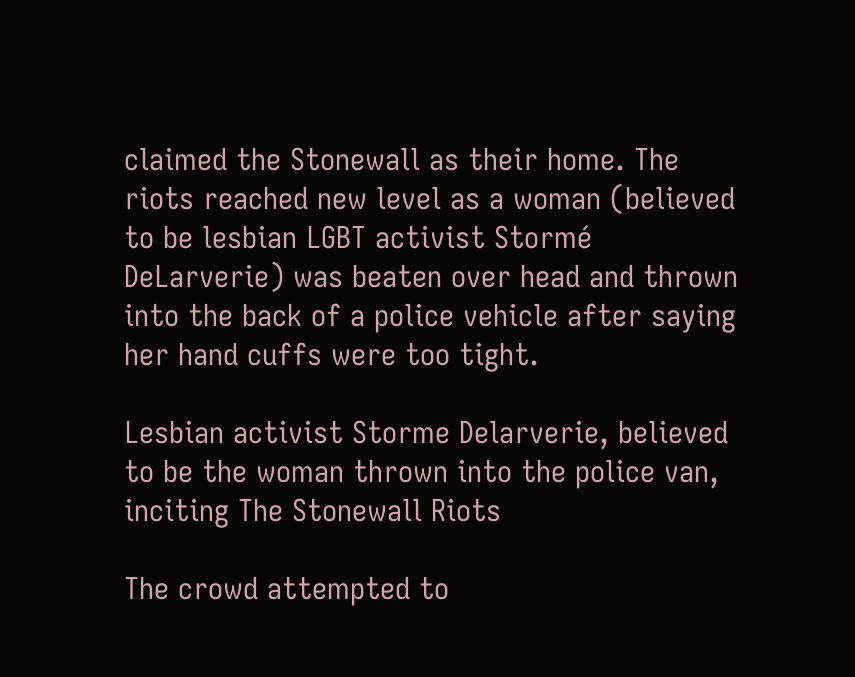claimed the Stonewall as their home. The riots reached new level as a woman (believed to be lesbian LGBT activist Stormé DeLarverie) was beaten over head and thrown into the back of a police vehicle after saying her hand cuffs were too tight.

Lesbian activist Storme Delarverie, believed to be the woman thrown into the police van, inciting The Stonewall Riots

The crowd attempted to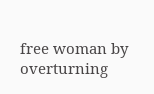free woman by overturning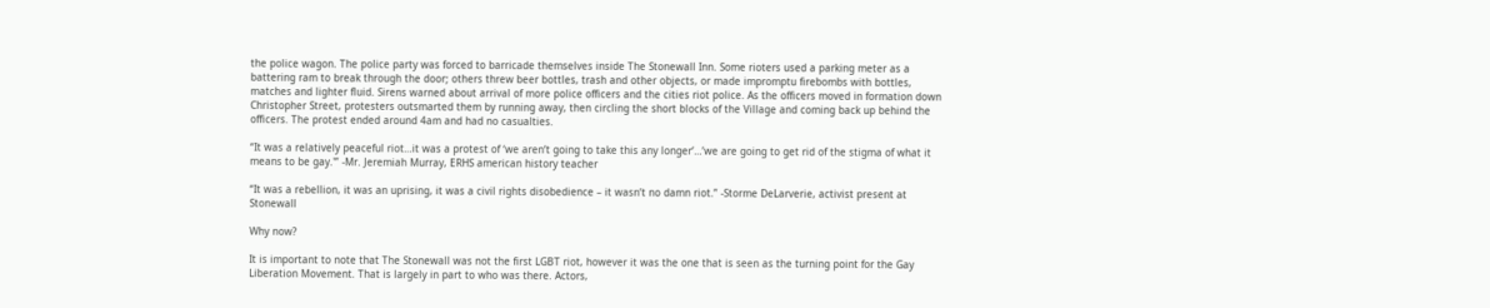the police wagon. The police party was forced to barricade themselves inside The Stonewall Inn. Some rioters used a parking meter as a battering ram to break through the door; others threw beer bottles, trash and other objects, or made impromptu firebombs with bottles, matches and lighter fluid. Sirens warned about arrival of more police officers and the cities riot police. As the officers moved in formation down Christopher Street, protesters outsmarted them by running away, then circling the short blocks of the Village and coming back up behind the officers. The protest ended around 4am and had no casualties.

“It was a relatively peaceful riot…it was a protest of ‘we aren’t going to take this any longer’…’we are going to get rid of the stigma of what it means to be gay.'” -Mr. Jeremiah Murray, ERHS american history teacher

“It was a rebellion, it was an uprising, it was a civil rights disobedience – it wasn’t no damn riot.” -Storme DeLarverie, activist present at Stonewall

Why now?

It is important to note that The Stonewall was not the first LGBT riot, however it was the one that is seen as the turning point for the Gay Liberation Movement. That is largely in part to who was there. Actors,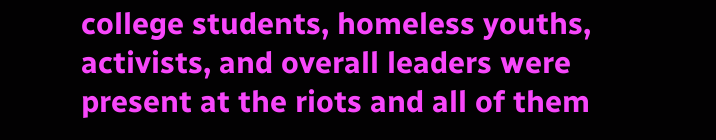college students, homeless youths, activists, and overall leaders were present at the riots and all of them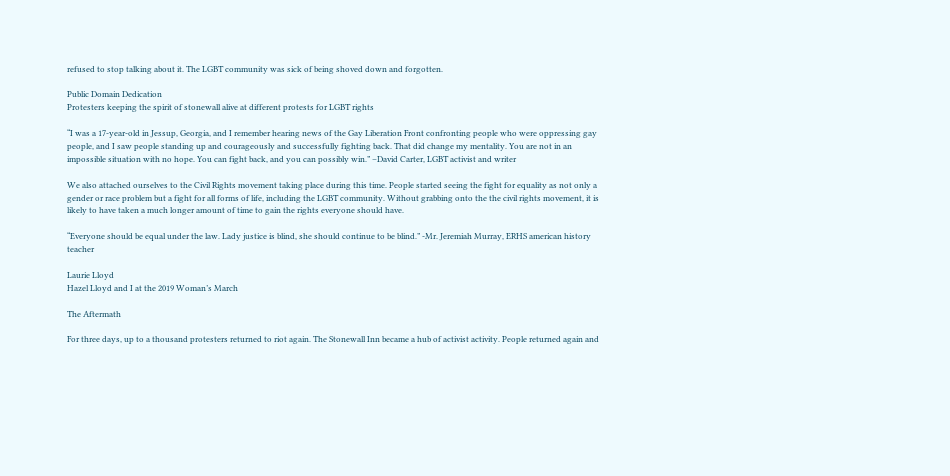refused to stop talking about it. The LGBT community was sick of being shoved down and forgotten.

Public Domain Dedication
Protesters keeping the spirit of stonewall alive at different protests for LGBT rights

“I was a 17-year-old in Jessup, Georgia, and I remember hearing news of the Gay Liberation Front confronting people who were oppressing gay people, and I saw people standing up and courageously and successfully fighting back. That did change my mentality. You are not in an impossible situation with no hope. You can fight back, and you can possibly win.” –David Carter, LGBT activist and writer

We also attached ourselves to the Civil Rights movement taking place during this time. People started seeing the fight for equality as not only a gender or race problem but a fight for all forms of life, including the LGBT community. Without grabbing onto the the civil rights movement, it is likely to have taken a much longer amount of time to gain the rights everyone should have.

“Everyone should be equal under the law. Lady justice is blind, she should continue to be blind.” -Mr. Jeremiah Murray, ERHS american history teacher

Laurie Lloyd
Hazel Lloyd and I at the 2019 Woman’s March

The Aftermath

For three days, up to a thousand protesters returned to riot again. The Stonewall Inn became a hub of activist activity. People returned again and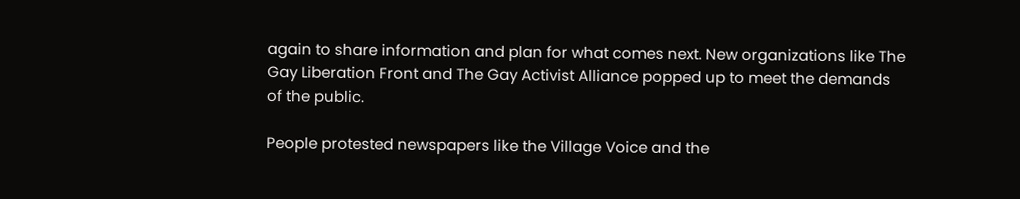again to share information and plan for what comes next. New organizations like The Gay Liberation Front and The Gay Activist Alliance popped up to meet the demands of the public.

People protested newspapers like the Village Voice and the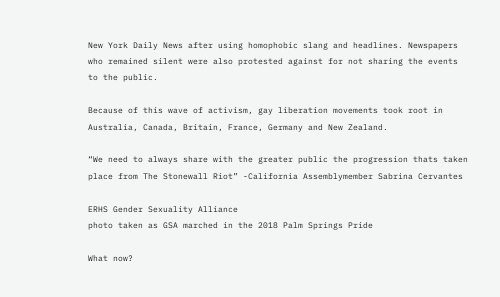New York Daily News after using homophobic slang and headlines. Newspapers who remained silent were also protested against for not sharing the events to the public.

Because of this wave of activism, gay liberation movements took root in Australia, Canada, Britain, France, Germany and New Zealand.

“We need to always share with the greater public the progression thats taken place from The Stonewall Riot” -California Assemblymember Sabrina Cervantes

ERHS Gender Sexuality Alliance
photo taken as GSA marched in the 2018 Palm Springs Pride

What now?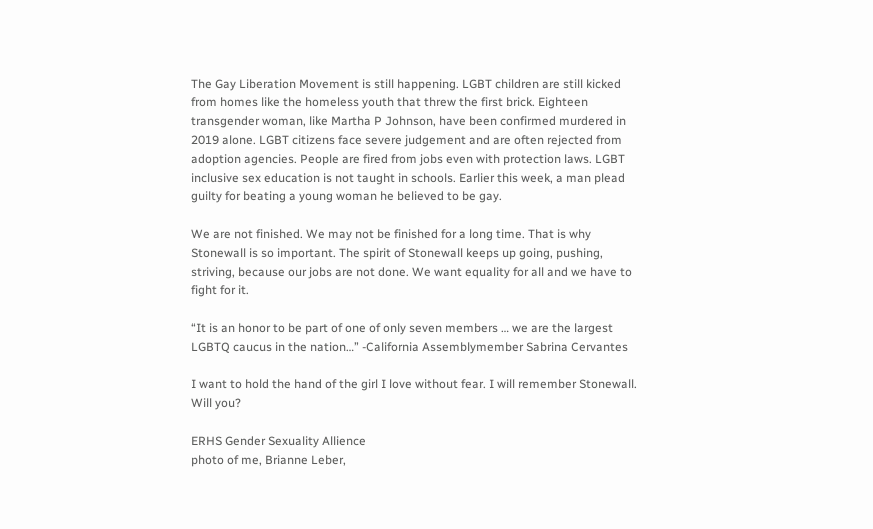The Gay Liberation Movement is still happening. LGBT children are still kicked from homes like the homeless youth that threw the first brick. Eighteen transgender woman, like Martha P Johnson, have been confirmed murdered in 2019 alone. LGBT citizens face severe judgement and are often rejected from adoption agencies. People are fired from jobs even with protection laws. LGBT inclusive sex education is not taught in schools. Earlier this week, a man plead guilty for beating a young woman he believed to be gay.

We are not finished. We may not be finished for a long time. That is why Stonewall is so important. The spirit of Stonewall keeps up going, pushing, striving, because our jobs are not done. We want equality for all and we have to fight for it.

“It is an honor to be part of one of only seven members … we are the largest LGBTQ caucus in the nation…” -California Assemblymember Sabrina Cervantes

I want to hold the hand of the girl I love without fear. I will remember Stonewall. Will you?

ERHS Gender Sexuality Allience
photo of me, Brianne Leber,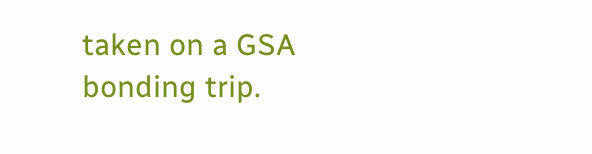taken on a GSA bonding trip.